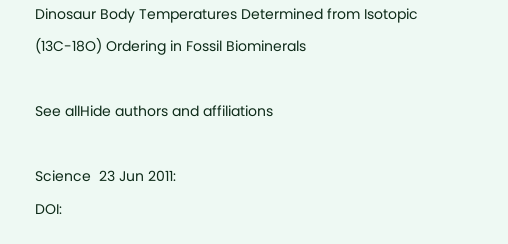Dinosaur Body Temperatures Determined from Isotopic (13C-18O) Ordering in Fossil Biominerals

See allHide authors and affiliations

Science  23 Jun 2011:
DOI: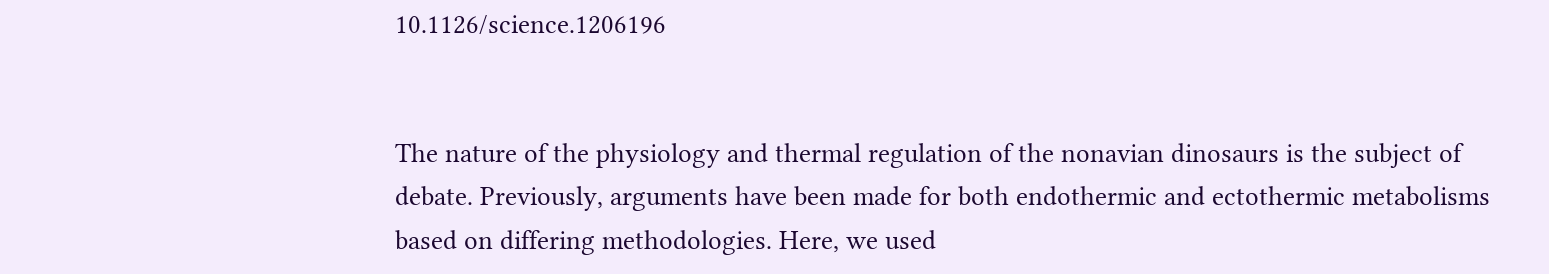10.1126/science.1206196


The nature of the physiology and thermal regulation of the nonavian dinosaurs is the subject of debate. Previously, arguments have been made for both endothermic and ectothermic metabolisms based on differing methodologies. Here, we used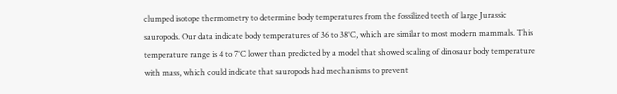clumped isotope thermometry to determine body temperatures from the fossilized teeth of large Jurassic sauropods. Our data indicate body temperatures of 36 to 38°C, which are similar to most modern mammals. This temperature range is 4 to 7°C lower than predicted by a model that showed scaling of dinosaur body temperature with mass, which could indicate that sauropods had mechanisms to prevent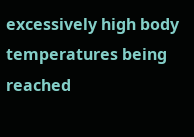excessively high body temperatures being reached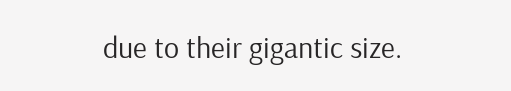due to their gigantic size.